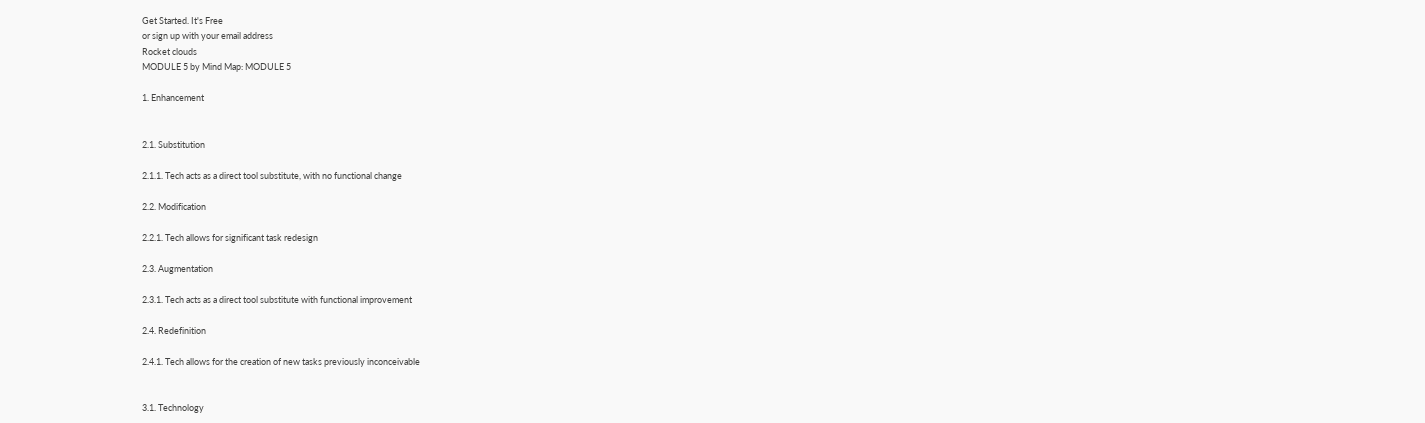Get Started. It's Free
or sign up with your email address
Rocket clouds
MODULE 5 by Mind Map: MODULE 5

1. Enhancement


2.1. Substitution

2.1.1. Tech acts as a direct tool substitute, with no functional change

2.2. Modification

2.2.1. Tech allows for significant task redesign

2.3. Augmentation

2.3.1. Tech acts as a direct tool substitute with functional improvement

2.4. Redefinition

2.4.1. Tech allows for the creation of new tasks previously inconceivable


3.1. Technology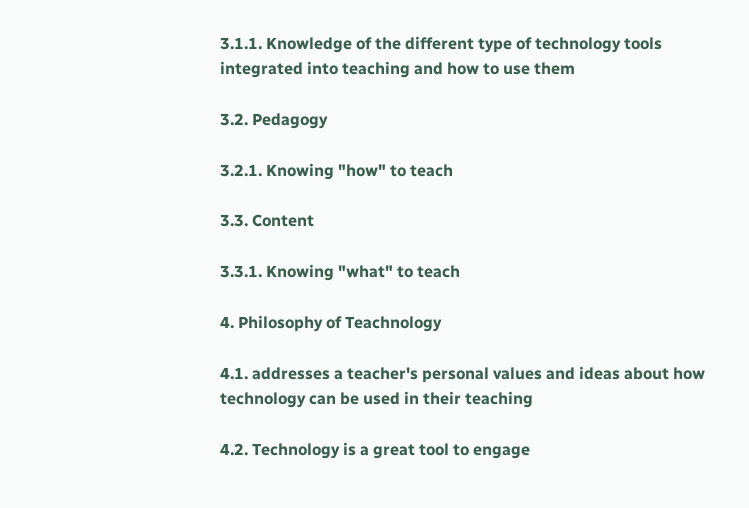3.1.1. Knowledge of the different type of technology tools integrated into teaching and how to use them

3.2. Pedagogy

3.2.1. Knowing "how" to teach

3.3. Content

3.3.1. Knowing "what" to teach

4. Philosophy of Teachnology

4.1. addresses a teacher's personal values and ideas about how technology can be used in their teaching

4.2. Technology is a great tool to engage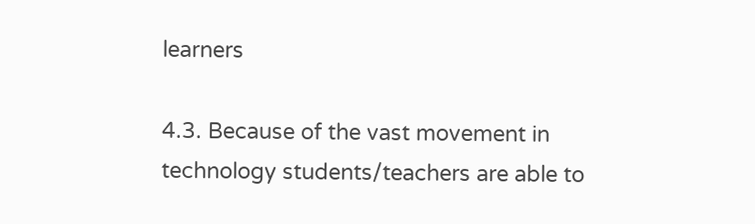learners

4.3. Because of the vast movement in technology students/teachers are able to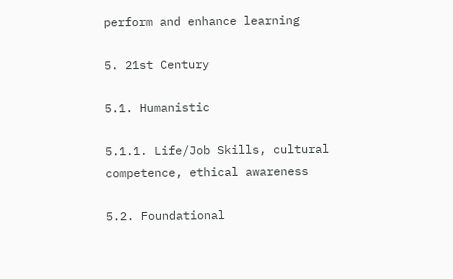perform and enhance learning

5. 21st Century

5.1. Humanistic

5.1.1. Life/Job Skills, cultural competence, ethical awareness

5.2. Foundational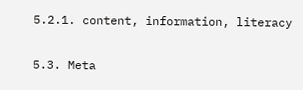5.2.1. content, information, literacy

5.3. Meta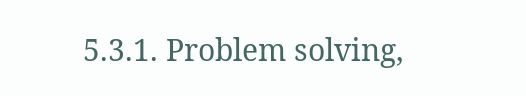5.3.1. Problem solving,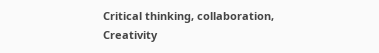Critical thinking, collaboration, Creativity